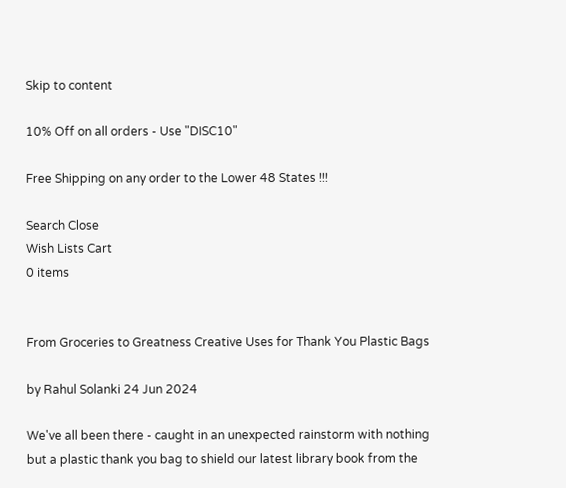Skip to content

10% Off on all orders - Use "DISC10"

Free Shipping on any order to the Lower 48 States !!!

Search Close
Wish Lists Cart
0 items


From Groceries to Greatness Creative Uses for Thank You Plastic Bags

by Rahul Solanki 24 Jun 2024

We've all been there - caught in an unexpected rainstorm with nothing but a plastic thank you bag to shield our latest library book from the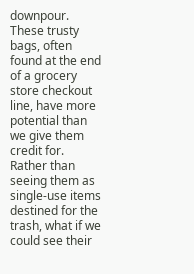downpour. These trusty bags, often found at the end of a grocery store checkout line, have more potential than we give them credit for. Rather than seeing them as single-use items destined for the trash, what if we could see their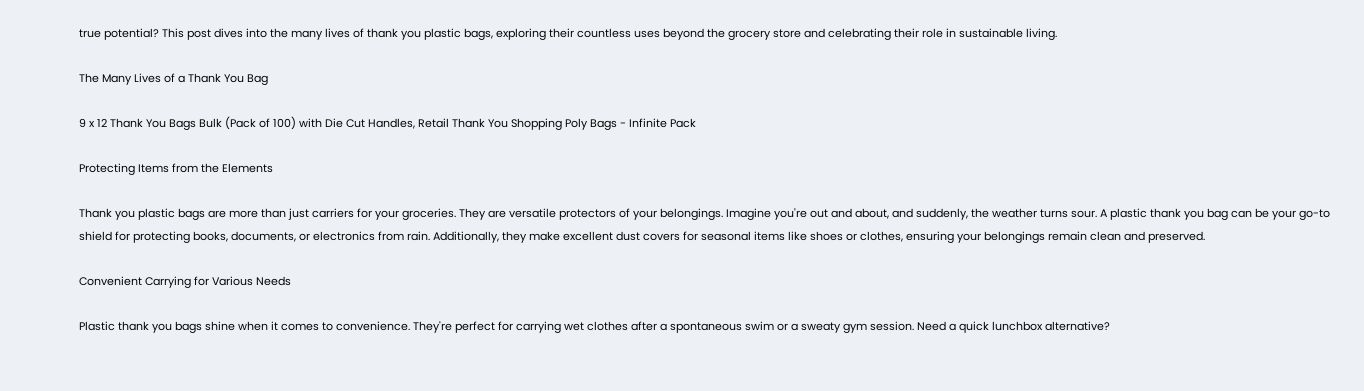true potential? This post dives into the many lives of thank you plastic bags, exploring their countless uses beyond the grocery store and celebrating their role in sustainable living.

The Many Lives of a Thank You Bag

9 x 12 Thank You Bags Bulk (Pack of 100) with Die Cut Handles, Retail Thank You Shopping Poly Bags - Infinite Pack

Protecting Items from the Elements

Thank you plastic bags are more than just carriers for your groceries. They are versatile protectors of your belongings. Imagine you're out and about, and suddenly, the weather turns sour. A plastic thank you bag can be your go-to shield for protecting books, documents, or electronics from rain. Additionally, they make excellent dust covers for seasonal items like shoes or clothes, ensuring your belongings remain clean and preserved.

Convenient Carrying for Various Needs

Plastic thank you bags shine when it comes to convenience. They're perfect for carrying wet clothes after a spontaneous swim or a sweaty gym session. Need a quick lunchbox alternative?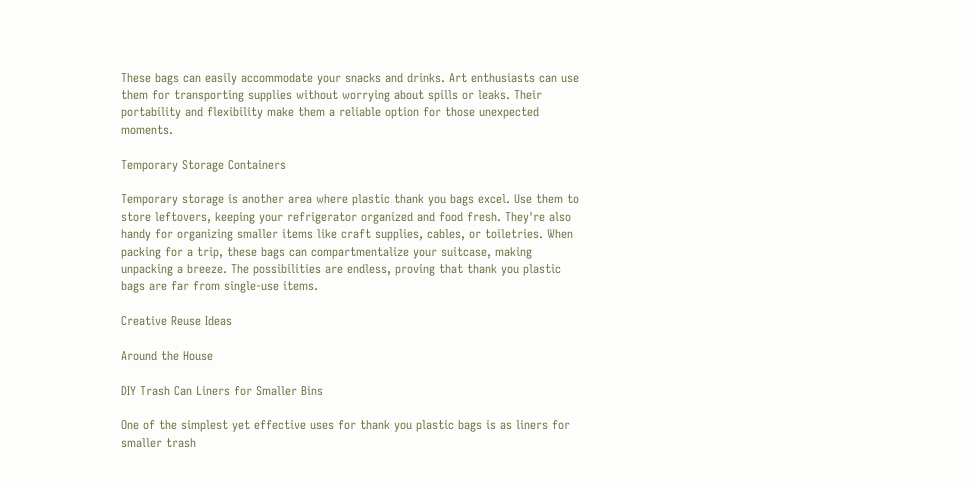These bags can easily accommodate your snacks and drinks. Art enthusiasts can use them for transporting supplies without worrying about spills or leaks. Their portability and flexibility make them a reliable option for those unexpected moments.

Temporary Storage Containers

Temporary storage is another area where plastic thank you bags excel. Use them to store leftovers, keeping your refrigerator organized and food fresh. They're also handy for organizing smaller items like craft supplies, cables, or toiletries. When packing for a trip, these bags can compartmentalize your suitcase, making unpacking a breeze. The possibilities are endless, proving that thank you plastic bags are far from single-use items.

Creative Reuse Ideas

Around the House

DIY Trash Can Liners for Smaller Bins

One of the simplest yet effective uses for thank you plastic bags is as liners for smaller trash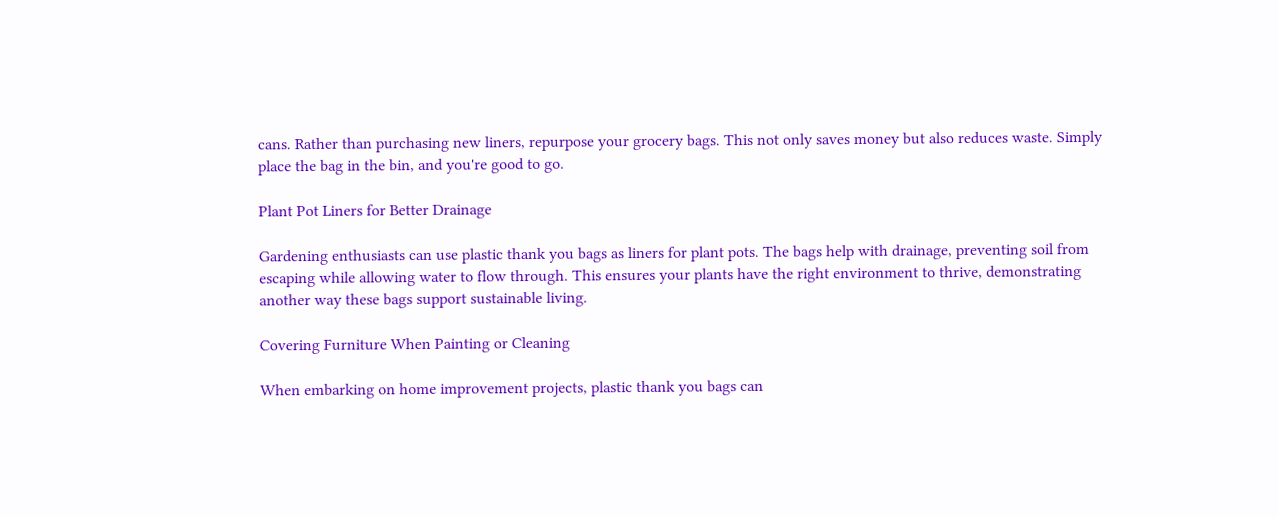cans. Rather than purchasing new liners, repurpose your grocery bags. This not only saves money but also reduces waste. Simply place the bag in the bin, and you're good to go.

Plant Pot Liners for Better Drainage

Gardening enthusiasts can use plastic thank you bags as liners for plant pots. The bags help with drainage, preventing soil from escaping while allowing water to flow through. This ensures your plants have the right environment to thrive, demonstrating another way these bags support sustainable living.

Covering Furniture When Painting or Cleaning

When embarking on home improvement projects, plastic thank you bags can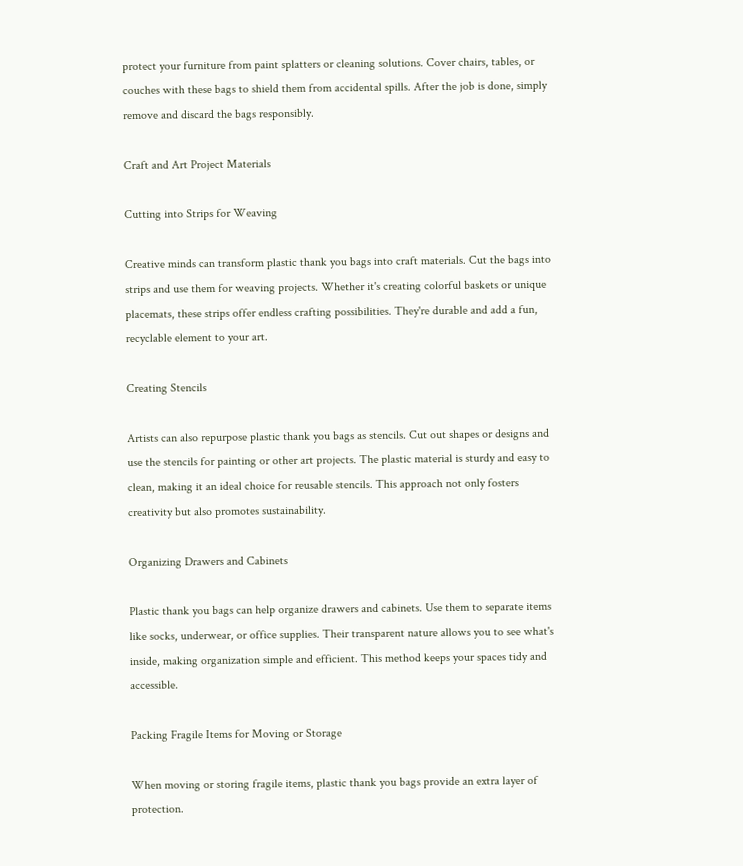protect your furniture from paint splatters or cleaning solutions. Cover chairs, tables, or couches with these bags to shield them from accidental spills. After the job is done, simply remove and discard the bags responsibly.

Craft and Art Project Materials

Cutting into Strips for Weaving

Creative minds can transform plastic thank you bags into craft materials. Cut the bags into strips and use them for weaving projects. Whether it's creating colorful baskets or unique placemats, these strips offer endless crafting possibilities. They're durable and add a fun, recyclable element to your art.

Creating Stencils

Artists can also repurpose plastic thank you bags as stencils. Cut out shapes or designs and use the stencils for painting or other art projects. The plastic material is sturdy and easy to clean, making it an ideal choice for reusable stencils. This approach not only fosters creativity but also promotes sustainability.

Organizing Drawers and Cabinets

Plastic thank you bags can help organize drawers and cabinets. Use them to separate items like socks, underwear, or office supplies. Their transparent nature allows you to see what's inside, making organization simple and efficient. This method keeps your spaces tidy and accessible.

Packing Fragile Items for Moving or Storage

When moving or storing fragile items, plastic thank you bags provide an extra layer of protection.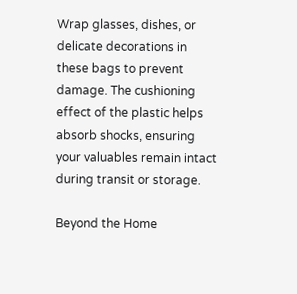Wrap glasses, dishes, or delicate decorations in these bags to prevent damage. The cushioning effect of the plastic helps absorb shocks, ensuring your valuables remain intact during transit or storage.

Beyond the Home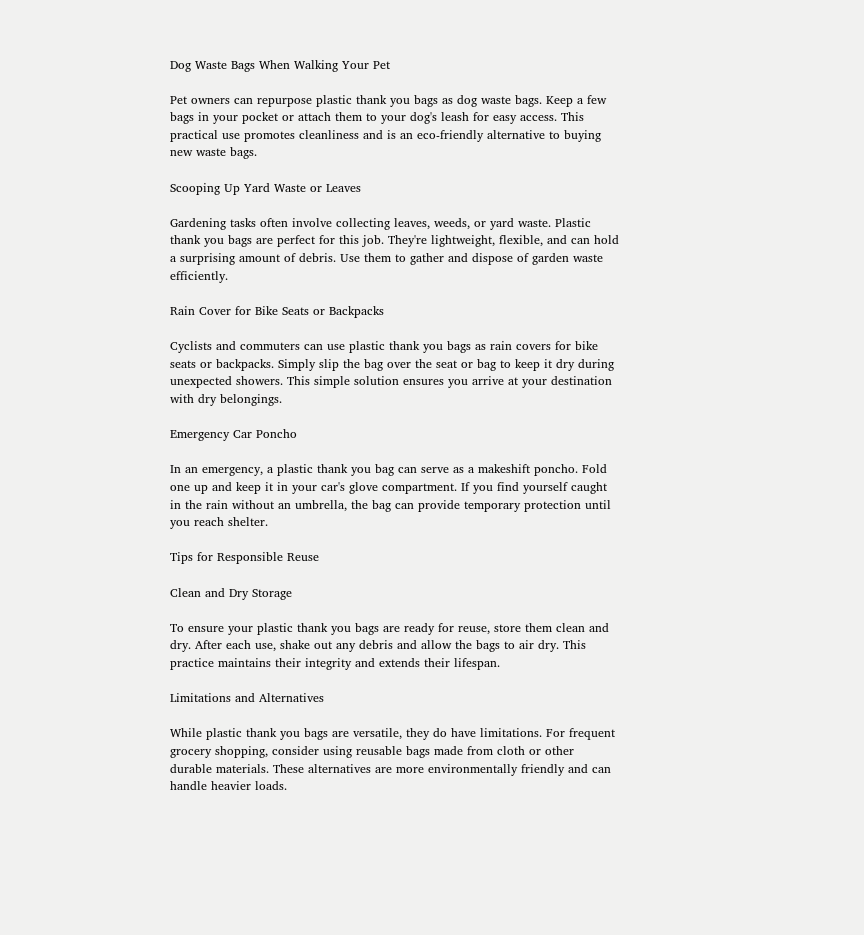Dog Waste Bags When Walking Your Pet

Pet owners can repurpose plastic thank you bags as dog waste bags. Keep a few bags in your pocket or attach them to your dog's leash for easy access. This practical use promotes cleanliness and is an eco-friendly alternative to buying new waste bags.

Scooping Up Yard Waste or Leaves

Gardening tasks often involve collecting leaves, weeds, or yard waste. Plastic thank you bags are perfect for this job. They're lightweight, flexible, and can hold a surprising amount of debris. Use them to gather and dispose of garden waste efficiently.

Rain Cover for Bike Seats or Backpacks

Cyclists and commuters can use plastic thank you bags as rain covers for bike seats or backpacks. Simply slip the bag over the seat or bag to keep it dry during unexpected showers. This simple solution ensures you arrive at your destination with dry belongings.

Emergency Car Poncho

In an emergency, a plastic thank you bag can serve as a makeshift poncho. Fold one up and keep it in your car's glove compartment. If you find yourself caught in the rain without an umbrella, the bag can provide temporary protection until you reach shelter.

Tips for Responsible Reuse

Clean and Dry Storage

To ensure your plastic thank you bags are ready for reuse, store them clean and dry. After each use, shake out any debris and allow the bags to air dry. This practice maintains their integrity and extends their lifespan.

Limitations and Alternatives

While plastic thank you bags are versatile, they do have limitations. For frequent grocery shopping, consider using reusable bags made from cloth or other durable materials. These alternatives are more environmentally friendly and can handle heavier loads.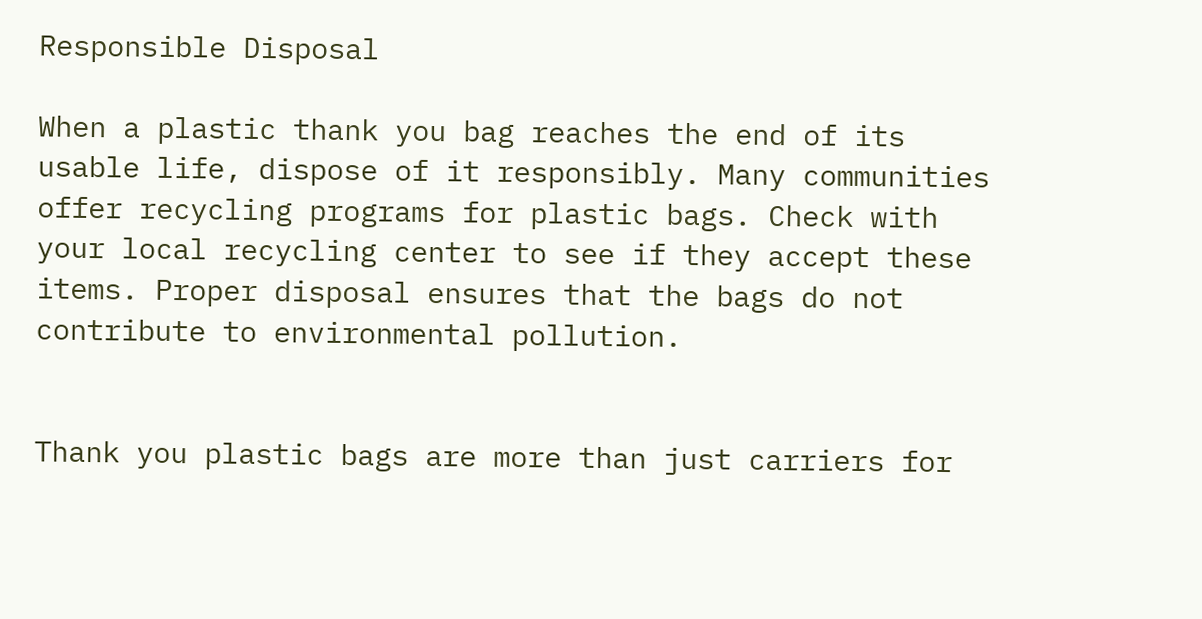Responsible Disposal

When a plastic thank you bag reaches the end of its usable life, dispose of it responsibly. Many communities offer recycling programs for plastic bags. Check with your local recycling center to see if they accept these items. Proper disposal ensures that the bags do not contribute to environmental pollution.


Thank you plastic bags are more than just carriers for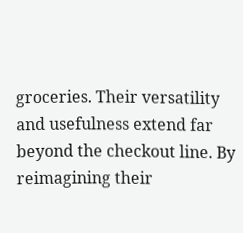groceries. Their versatility and usefulness extend far beyond the checkout line. By reimagining their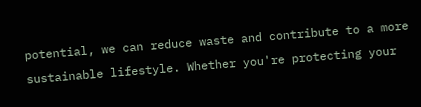potential, we can reduce waste and contribute to a more sustainable lifestyle. Whether you're protecting your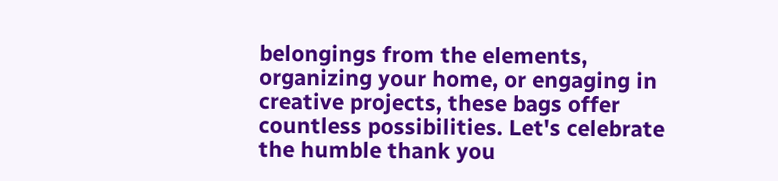belongings from the elements, organizing your home, or engaging in creative projects, these bags offer countless possibilities. Let's celebrate the humble thank you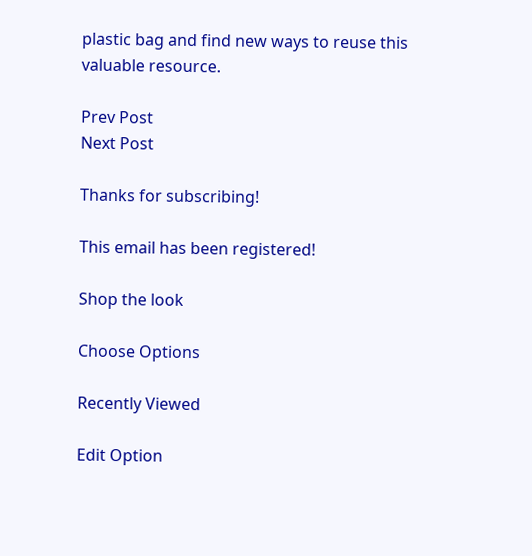plastic bag and find new ways to reuse this valuable resource.

Prev Post
Next Post

Thanks for subscribing!

This email has been registered!

Shop the look

Choose Options

Recently Viewed

Edit Option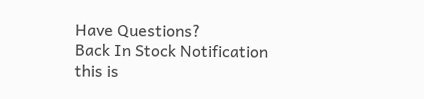Have Questions?
Back In Stock Notification
this is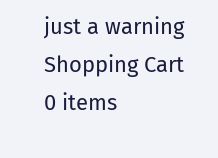just a warning
Shopping Cart
0 items